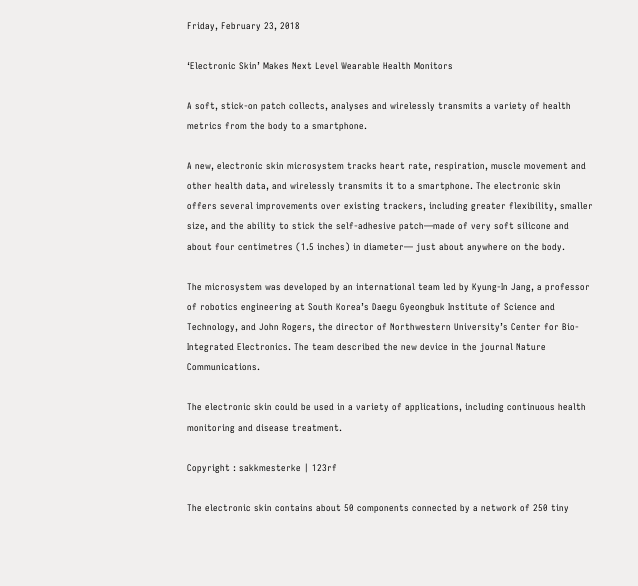Friday, February 23, 2018

‘Electronic Skin’ Makes Next Level Wearable Health Monitors

A soft, stick-on patch collects, analyses and wirelessly transmits a variety of health metrics from the body to a smartphone.

A new, electronic skin microsystem tracks heart rate, respiration, muscle movement and other health data, and wirelessly transmits it to a smartphone. The electronic skin offers several improvements over existing trackers, including greater flexibility, smaller size, and the ability to stick the self-adhesive patch—made of very soft silicone and about four centimetres (1.5 inches) in diameter— just about anywhere on the body.

The microsystem was developed by an international team led by Kyung-In Jang, a professor of robotics engineering at South Korea’s Daegu Gyeongbuk Institute of Science and Technology, and John Rogers, the director of Northwestern University’s Center for Bio-Integrated Electronics. The team described the new device in the journal Nature Communications.

The electronic skin could be used in a variety of applications, including continuous health monitoring and disease treatment.

Copyright : sakkmesterke | 123rf

The electronic skin contains about 50 components connected by a network of 250 tiny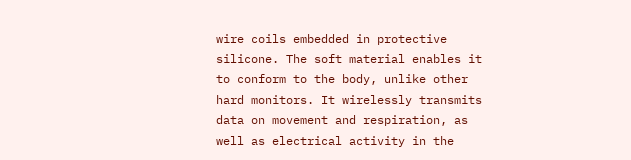wire coils embedded in protective silicone. The soft material enables it to conform to the body, unlike other hard monitors. It wirelessly transmits data on movement and respiration, as well as electrical activity in the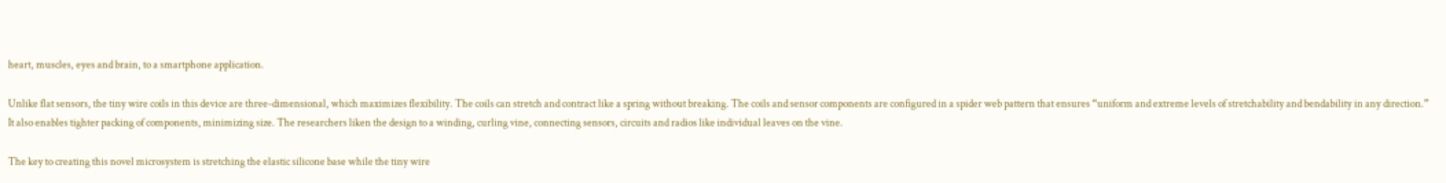heart, muscles, eyes and brain, to a smartphone application.

Unlike flat sensors, the tiny wire coils in this device are three-dimensional, which maximizes flexibility. The coils can stretch and contract like a spring without breaking. The coils and sensor components are configured in a spider web pattern that ensures “uniform and extreme levels of stretchability and bendability in any direction.” It also enables tighter packing of components, minimizing size. The researchers liken the design to a winding, curling vine, connecting sensors, circuits and radios like individual leaves on the vine.

The key to creating this novel microsystem is stretching the elastic silicone base while the tiny wire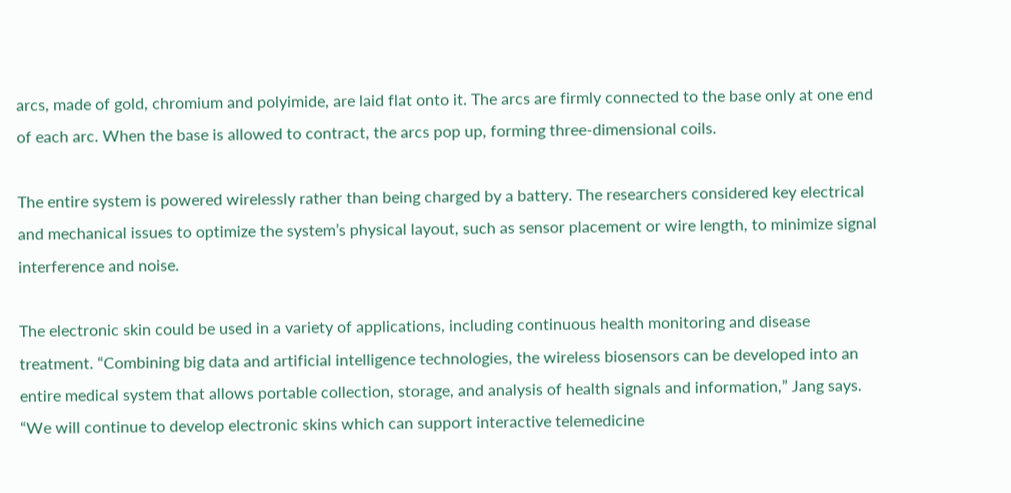arcs, made of gold, chromium and polyimide, are laid flat onto it. The arcs are firmly connected to the base only at one end of each arc. When the base is allowed to contract, the arcs pop up, forming three-dimensional coils.

The entire system is powered wirelessly rather than being charged by a battery. The researchers considered key electrical and mechanical issues to optimize the system’s physical layout, such as sensor placement or wire length, to minimize signal interference and noise.

The electronic skin could be used in a variety of applications, including continuous health monitoring and disease treatment. “Combining big data and artificial intelligence technologies, the wireless biosensors can be developed into an entire medical system that allows portable collection, storage, and analysis of health signals and information,” Jang says. “We will continue to develop electronic skins which can support interactive telemedicine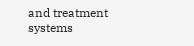and treatment systems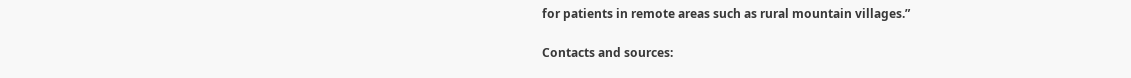for patients in remote areas such as rural mountain villages.”

Contacts and sources: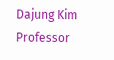Dajung Kim
Professor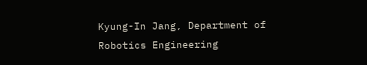Kyung-In Jang, Department of Robotics Engineering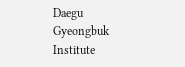Daegu Gyeongbuk Institute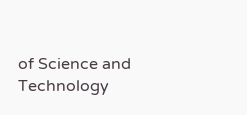of Science and Technology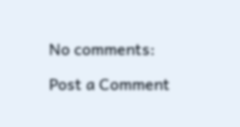No comments:

Post a Comment